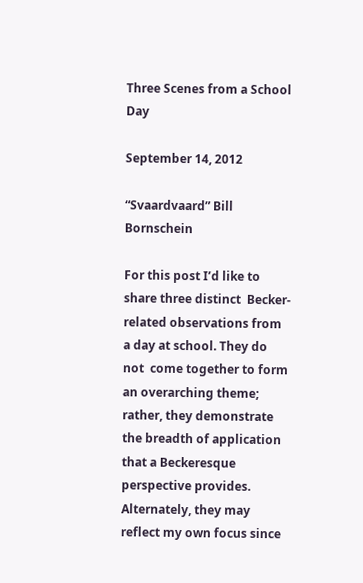Three Scenes from a School Day

September 14, 2012

“Svaardvaard” Bill Bornschein

For this post I’d like to share three distinct  Becker-related observations from a day at school. They do not  come together to form an overarching theme; rather, they demonstrate the breadth of application that a Beckeresque  perspective provides. Alternately, they may reflect my own focus since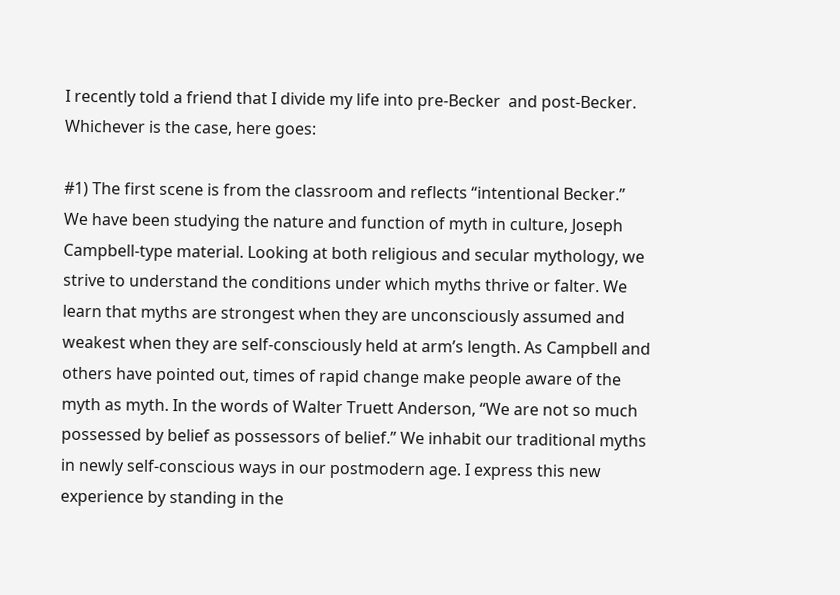I recently told a friend that I divide my life into pre-Becker  and post-Becker. Whichever is the case, here goes:

#1) The first scene is from the classroom and reflects “intentional Becker.”  We have been studying the nature and function of myth in culture, Joseph Campbell-type material. Looking at both religious and secular mythology, we strive to understand the conditions under which myths thrive or falter. We learn that myths are strongest when they are unconsciously assumed and weakest when they are self-consciously held at arm’s length. As Campbell and others have pointed out, times of rapid change make people aware of the myth as myth. In the words of Walter Truett Anderson, “We are not so much possessed by belief as possessors of belief.” We inhabit our traditional myths in newly self-conscious ways in our postmodern age. I express this new experience by standing in the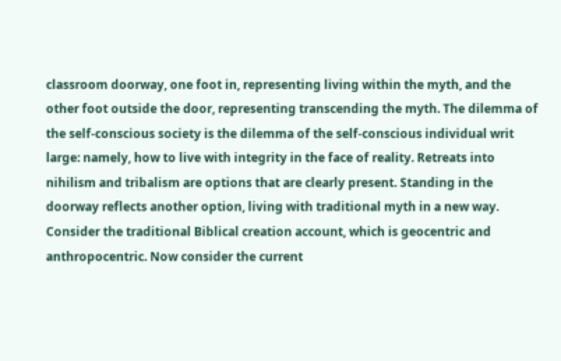classroom doorway, one foot in, representing living within the myth, and the other foot outside the door, representing transcending the myth. The dilemma of the self-conscious society is the dilemma of the self-conscious individual writ large: namely, how to live with integrity in the face of reality. Retreats into nihilism and tribalism are options that are clearly present. Standing in the doorway reflects another option, living with traditional myth in a new way. Consider the traditional Biblical creation account, which is geocentric and anthropocentric. Now consider the current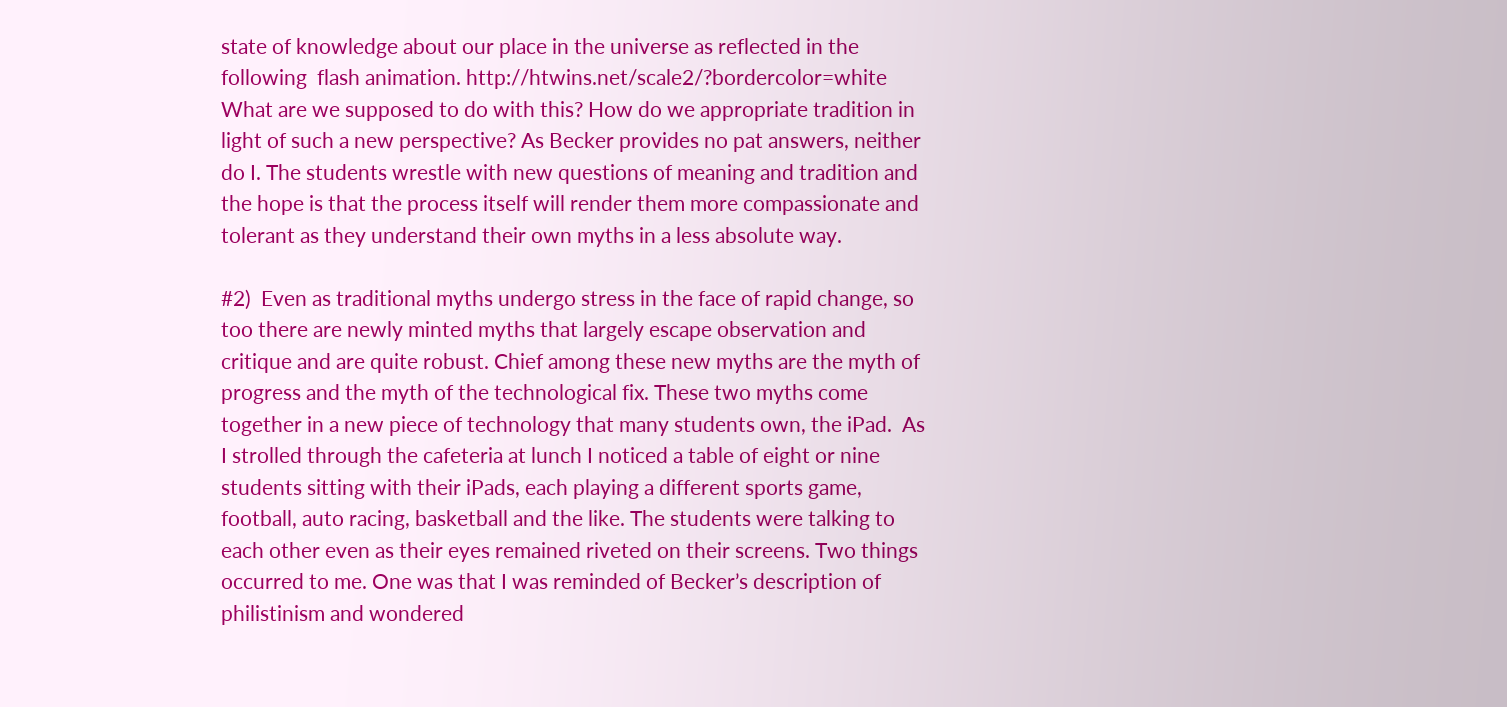state of knowledge about our place in the universe as reflected in the following  flash animation. http://htwins.net/scale2/?bordercolor=white   What are we supposed to do with this? How do we appropriate tradition in light of such a new perspective? As Becker provides no pat answers, neither do I. The students wrestle with new questions of meaning and tradition and the hope is that the process itself will render them more compassionate and tolerant as they understand their own myths in a less absolute way.

#2)  Even as traditional myths undergo stress in the face of rapid change, so too there are newly minted myths that largely escape observation and critique and are quite robust. Chief among these new myths are the myth of progress and the myth of the technological fix. These two myths come together in a new piece of technology that many students own, the iPad.  As I strolled through the cafeteria at lunch I noticed a table of eight or nine students sitting with their iPads, each playing a different sports game, football, auto racing, basketball and the like. The students were talking to each other even as their eyes remained riveted on their screens. Two things occurred to me. One was that I was reminded of Becker’s description of philistinism and wondered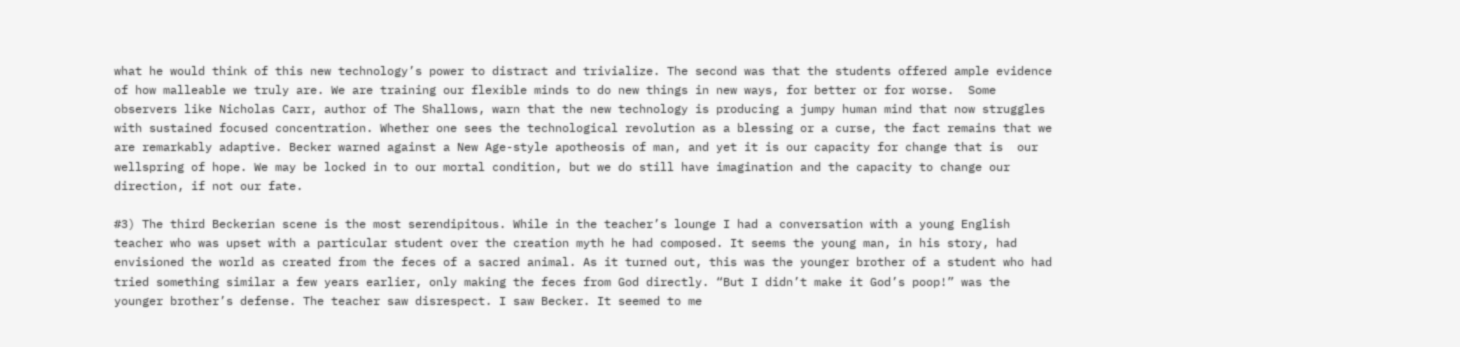what he would think of this new technology’s power to distract and trivialize. The second was that the students offered ample evidence of how malleable we truly are. We are training our flexible minds to do new things in new ways, for better or for worse.  Some observers like Nicholas Carr, author of The Shallows, warn that the new technology is producing a jumpy human mind that now struggles with sustained focused concentration. Whether one sees the technological revolution as a blessing or a curse, the fact remains that we are remarkably adaptive. Becker warned against a New Age-style apotheosis of man, and yet it is our capacity for change that is  our wellspring of hope. We may be locked in to our mortal condition, but we do still have imagination and the capacity to change our direction, if not our fate.

#3) The third Beckerian scene is the most serendipitous. While in the teacher’s lounge I had a conversation with a young English teacher who was upset with a particular student over the creation myth he had composed. It seems the young man, in his story, had envisioned the world as created from the feces of a sacred animal. As it turned out, this was the younger brother of a student who had tried something similar a few years earlier, only making the feces from God directly. “But I didn’t make it God’s poop!” was the younger brother’s defense. The teacher saw disrespect. I saw Becker. It seemed to me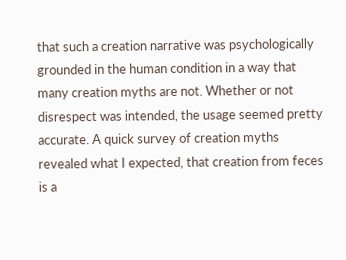that such a creation narrative was psychologically grounded in the human condition in a way that many creation myths are not. Whether or not disrespect was intended, the usage seemed pretty accurate. A quick survey of creation myths revealed what I expected, that creation from feces is a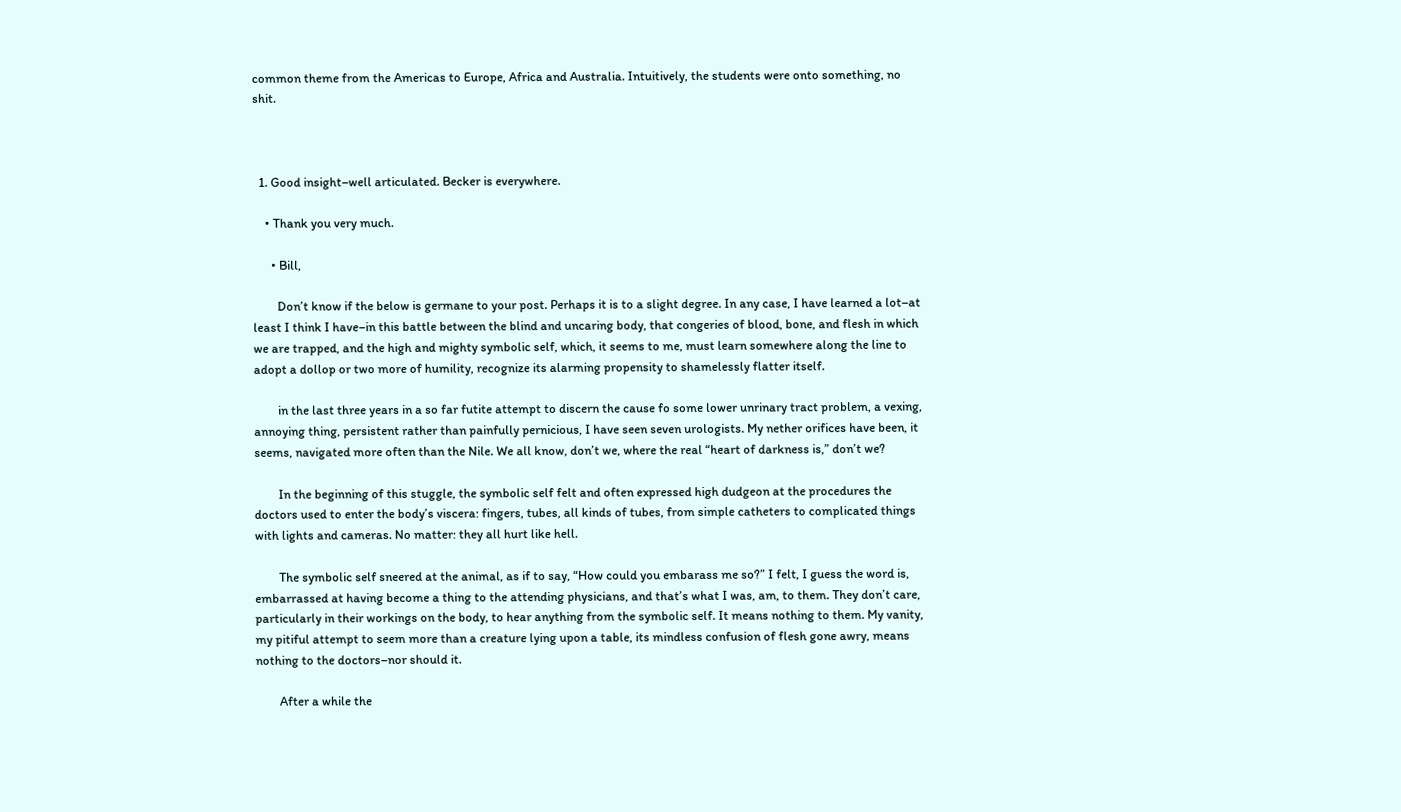common theme from the Americas to Europe, Africa and Australia. Intuitively, the students were onto something, no shit.



  1. Good insight–well articulated. Becker is everywhere.

    • Thank you very much.

      • Bill,

        Don’t know if the below is germane to your post. Perhaps it is to a slight degree. In any case, I have learned a lot–at least I think I have–in this battle between the blind and uncaring body, that congeries of blood, bone, and flesh in which we are trapped, and the high and mighty symbolic self, which, it seems to me, must learn somewhere along the line to adopt a dollop or two more of humility, recognize its alarming propensity to shamelessly flatter itself.

        in the last three years in a so far futite attempt to discern the cause fo some lower unrinary tract problem, a vexing, annoying thing, persistent rather than painfully pernicious, I have seen seven urologists. My nether orifices have been, it seems, navigated more often than the Nile. We all know, don’t we, where the real “heart of darkness is,” don’t we?

        In the beginning of this stuggle, the symbolic self felt and often expressed high dudgeon at the procedures the doctors used to enter the body’s viscera: fingers, tubes, all kinds of tubes, from simple catheters to complicated things with lights and cameras. No matter: they all hurt like hell.

        The symbolic self sneered at the animal, as if to say, “How could you embarass me so?” I felt, I guess the word is, embarrassed at having become a thing to the attending physicians, and that’s what I was, am, to them. They don’t care, particularly in their workings on the body, to hear anything from the symbolic self. It means nothing to them. My vanity, my pitiful attempt to seem more than a creature lying upon a table, its mindless confusion of flesh gone awry, means nothing to the doctors–nor should it.

        After a while the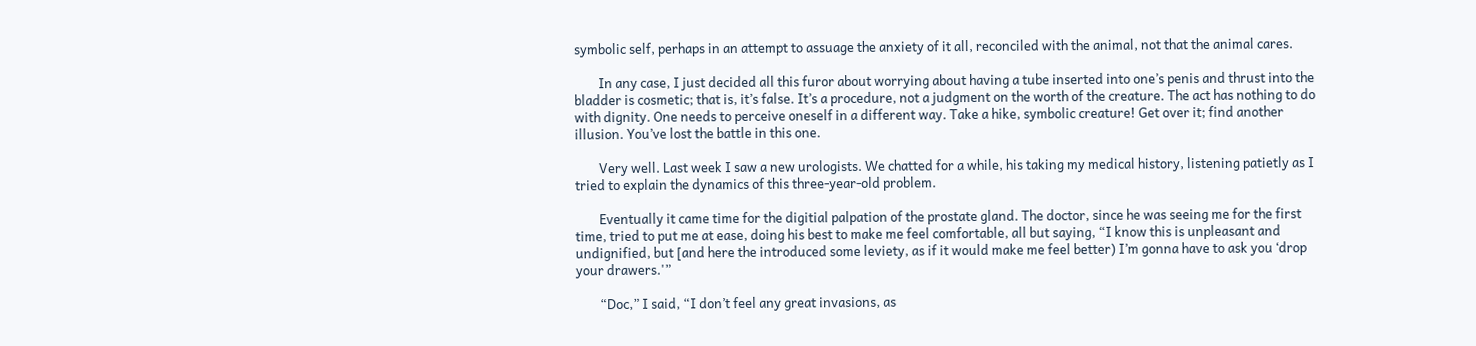symbolic self, perhaps in an attempt to assuage the anxiety of it all, reconciled with the animal, not that the animal cares.

        In any case, I just decided all this furor about worrying about having a tube inserted into one’s penis and thrust into the bladder is cosmetic; that is, it’s false. It’s a procedure, not a judgment on the worth of the creature. The act has nothing to do with dignity. One needs to perceive oneself in a different way. Take a hike, symbolic creature! Get over it; find another illusion. You’ve lost the battle in this one.

        Very well. Last week I saw a new urologists. We chatted for a while, his taking my medical history, listening patietly as I tried to explain the dynamics of this three-year-old problem.

        Eventually it came time for the digitial palpation of the prostate gland. The doctor, since he was seeing me for the first time, tried to put me at ease, doing his best to make me feel comfortable, all but saying, “I know this is unpleasant and undignified, but [and here the introduced some leviety, as if it would make me feel better) I’m gonna have to ask you ‘drop your drawers.'”

        “Doc,” I said, “I don’t feel any great invasions, as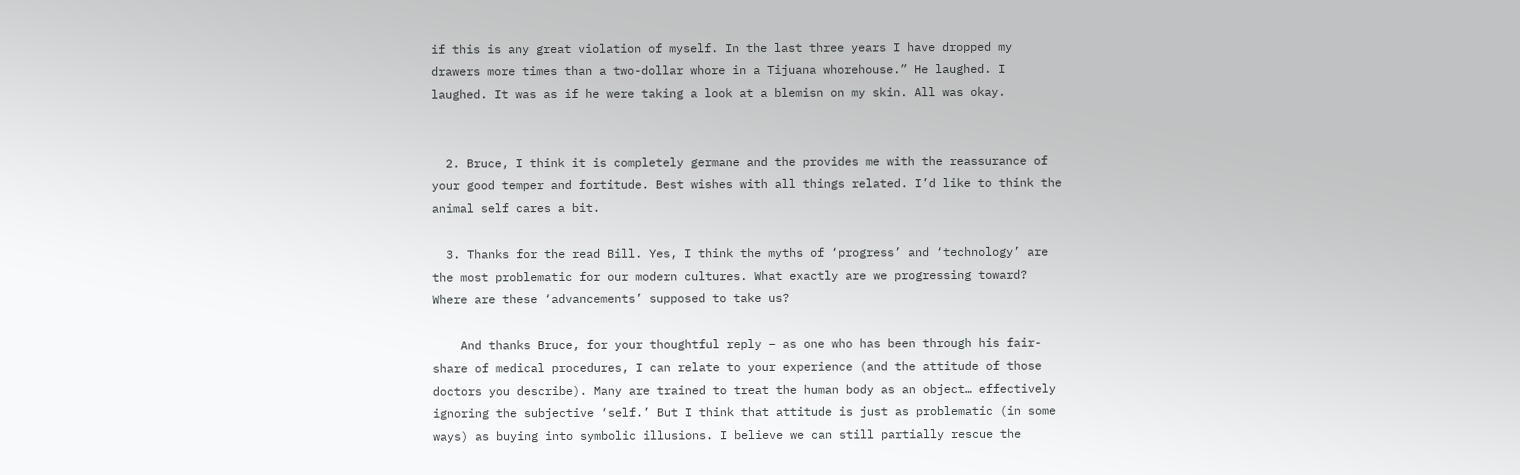if this is any great violation of myself. In the last three years I have dropped my drawers more times than a two-dollar whore in a Tijuana whorehouse.” He laughed. I laughed. It was as if he were taking a look at a blemisn on my skin. All was okay.


  2. Bruce, I think it is completely germane and the provides me with the reassurance of your good temper and fortitude. Best wishes with all things related. I’d like to think the animal self cares a bit.

  3. Thanks for the read Bill. Yes, I think the myths of ‘progress’ and ‘technology’ are the most problematic for our modern cultures. What exactly are we progressing toward? Where are these ‘advancements’ supposed to take us?

    And thanks Bruce, for your thoughtful reply – as one who has been through his fair-share of medical procedures, I can relate to your experience (and the attitude of those doctors you describe). Many are trained to treat the human body as an object… effectively ignoring the subjective ‘self.’ But I think that attitude is just as problematic (in some ways) as buying into symbolic illusions. I believe we can still partially rescue the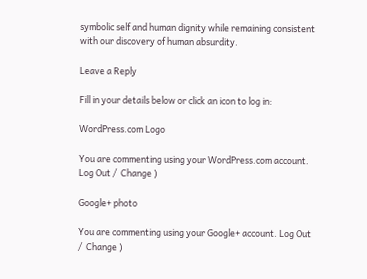symbolic self and human dignity while remaining consistent with our discovery of human absurdity.

Leave a Reply

Fill in your details below or click an icon to log in:

WordPress.com Logo

You are commenting using your WordPress.com account. Log Out /  Change )

Google+ photo

You are commenting using your Google+ account. Log Out /  Change )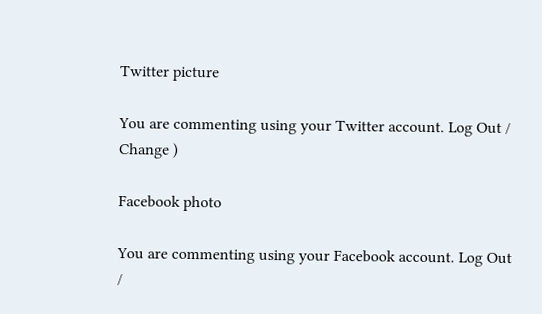Twitter picture

You are commenting using your Twitter account. Log Out /  Change )

Facebook photo

You are commenting using your Facebook account. Log Out /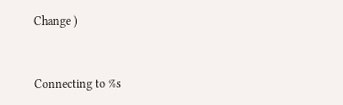Change )


Connecting to %s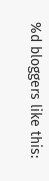%d bloggers like this: